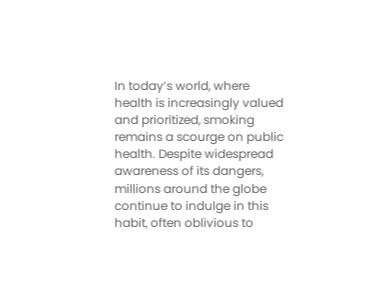In today’s world, where health is increasingly valued and prioritized, smoking remains a scourge on public health. Despite widespread awareness of its dangers, millions around the globe continue to indulge in this habit, often oblivious to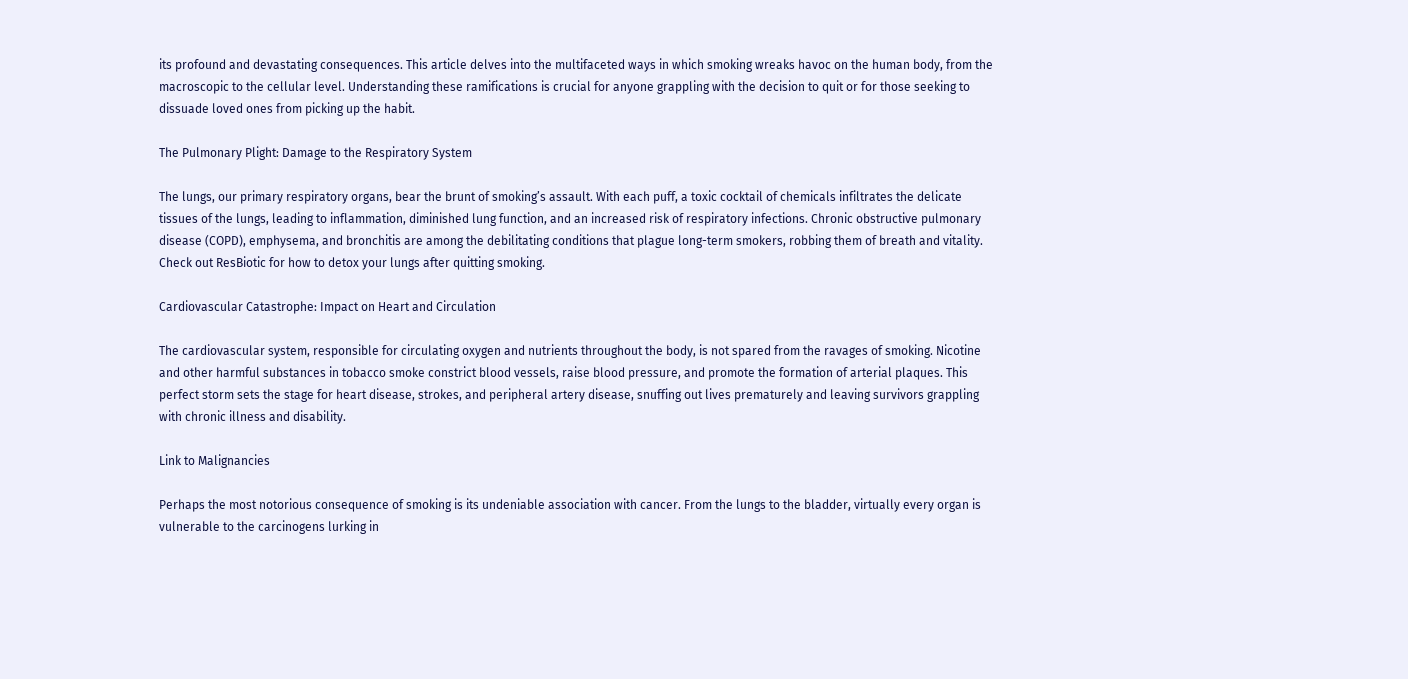its profound and devastating consequences. This article delves into the multifaceted ways in which smoking wreaks havoc on the human body, from the macroscopic to the cellular level. Understanding these ramifications is crucial for anyone grappling with the decision to quit or for those seeking to dissuade loved ones from picking up the habit.

The Pulmonary Plight: Damage to the Respiratory System

The lungs, our primary respiratory organs, bear the brunt of smoking’s assault. With each puff, a toxic cocktail of chemicals infiltrates the delicate tissues of the lungs, leading to inflammation, diminished lung function, and an increased risk of respiratory infections. Chronic obstructive pulmonary disease (COPD), emphysema, and bronchitis are among the debilitating conditions that plague long-term smokers, robbing them of breath and vitality. Check out ResBiotic for how to detox your lungs after quitting smoking.

Cardiovascular Catastrophe: Impact on Heart and Circulation

The cardiovascular system, responsible for circulating oxygen and nutrients throughout the body, is not spared from the ravages of smoking. Nicotine and other harmful substances in tobacco smoke constrict blood vessels, raise blood pressure, and promote the formation of arterial plaques. This perfect storm sets the stage for heart disease, strokes, and peripheral artery disease, snuffing out lives prematurely and leaving survivors grappling with chronic illness and disability.

Link to Malignancies

Perhaps the most notorious consequence of smoking is its undeniable association with cancer. From the lungs to the bladder, virtually every organ is vulnerable to the carcinogens lurking in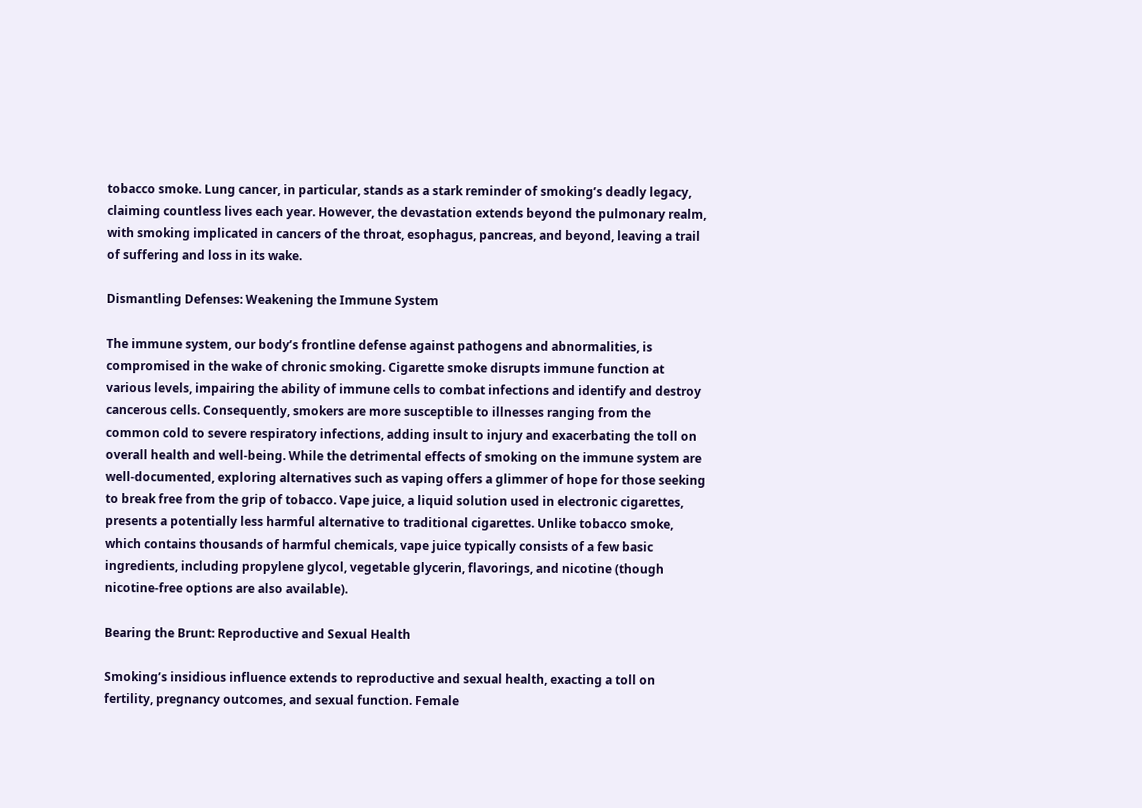tobacco smoke. Lung cancer, in particular, stands as a stark reminder of smoking’s deadly legacy, claiming countless lives each year. However, the devastation extends beyond the pulmonary realm, with smoking implicated in cancers of the throat, esophagus, pancreas, and beyond, leaving a trail of suffering and loss in its wake.

Dismantling Defenses: Weakening the Immune System

The immune system, our body’s frontline defense against pathogens and abnormalities, is compromised in the wake of chronic smoking. Cigarette smoke disrupts immune function at various levels, impairing the ability of immune cells to combat infections and identify and destroy cancerous cells. Consequently, smokers are more susceptible to illnesses ranging from the common cold to severe respiratory infections, adding insult to injury and exacerbating the toll on overall health and well-being. While the detrimental effects of smoking on the immune system are well-documented, exploring alternatives such as vaping offers a glimmer of hope for those seeking to break free from the grip of tobacco. Vape juice, a liquid solution used in electronic cigarettes, presents a potentially less harmful alternative to traditional cigarettes. Unlike tobacco smoke, which contains thousands of harmful chemicals, vape juice typically consists of a few basic ingredients, including propylene glycol, vegetable glycerin, flavorings, and nicotine (though nicotine-free options are also available).

Bearing the Brunt: Reproductive and Sexual Health

Smoking’s insidious influence extends to reproductive and sexual health, exacting a toll on fertility, pregnancy outcomes, and sexual function. Female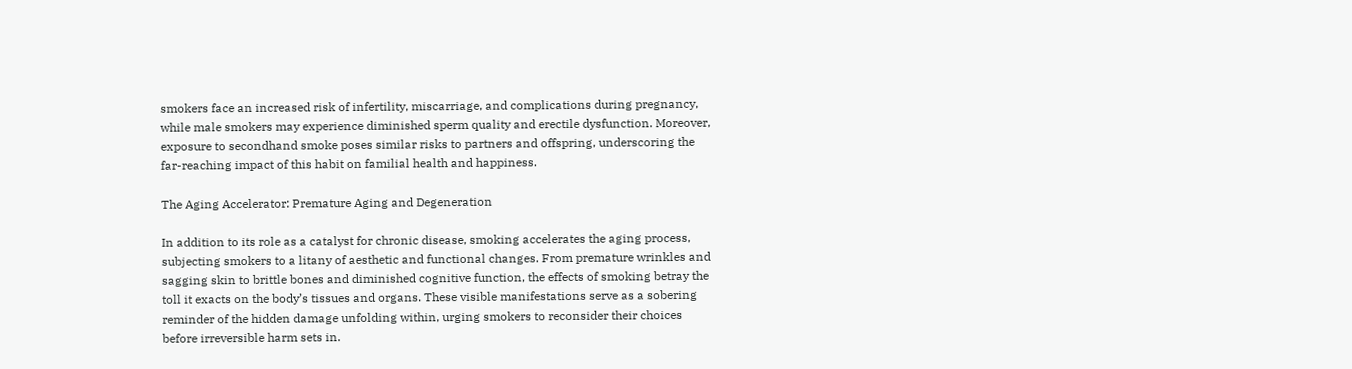smokers face an increased risk of infertility, miscarriage, and complications during pregnancy, while male smokers may experience diminished sperm quality and erectile dysfunction. Moreover, exposure to secondhand smoke poses similar risks to partners and offspring, underscoring the far-reaching impact of this habit on familial health and happiness.

The Aging Accelerator: Premature Aging and Degeneration

In addition to its role as a catalyst for chronic disease, smoking accelerates the aging process, subjecting smokers to a litany of aesthetic and functional changes. From premature wrinkles and sagging skin to brittle bones and diminished cognitive function, the effects of smoking betray the toll it exacts on the body’s tissues and organs. These visible manifestations serve as a sobering reminder of the hidden damage unfolding within, urging smokers to reconsider their choices before irreversible harm sets in.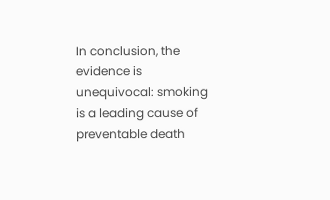In conclusion, the evidence is unequivocal: smoking is a leading cause of preventable death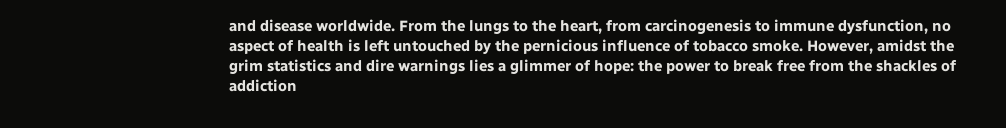and disease worldwide. From the lungs to the heart, from carcinogenesis to immune dysfunction, no aspect of health is left untouched by the pernicious influence of tobacco smoke. However, amidst the grim statistics and dire warnings lies a glimmer of hope: the power to break free from the shackles of addiction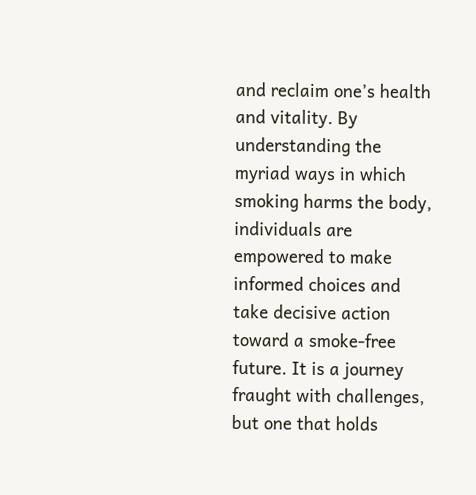and reclaim one’s health and vitality. By understanding the myriad ways in which smoking harms the body, individuals are empowered to make informed choices and take decisive action toward a smoke-free future. It is a journey fraught with challenges, but one that holds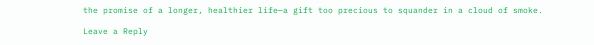the promise of a longer, healthier life—a gift too precious to squander in a cloud of smoke.

Leave a Reply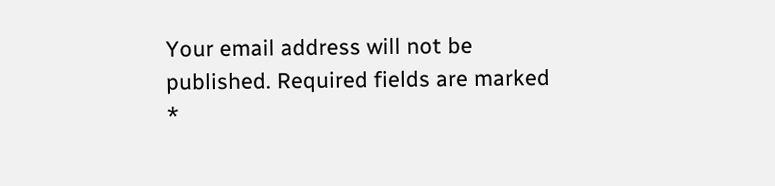Your email address will not be published. Required fields are marked *